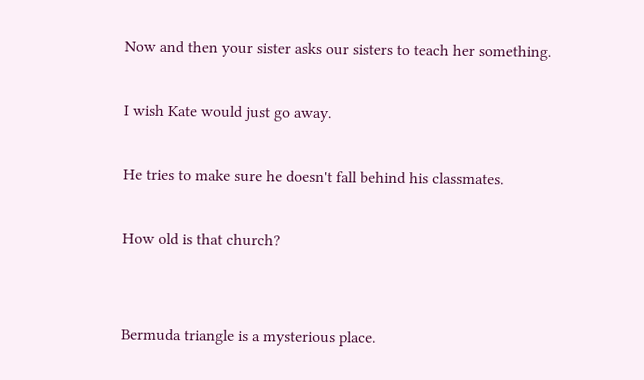Now and then your sister asks our sisters to teach her something.

I wish Kate would just go away.

He tries to make sure he doesn't fall behind his classmates.

How old is that church?


Bermuda triangle is a mysterious place.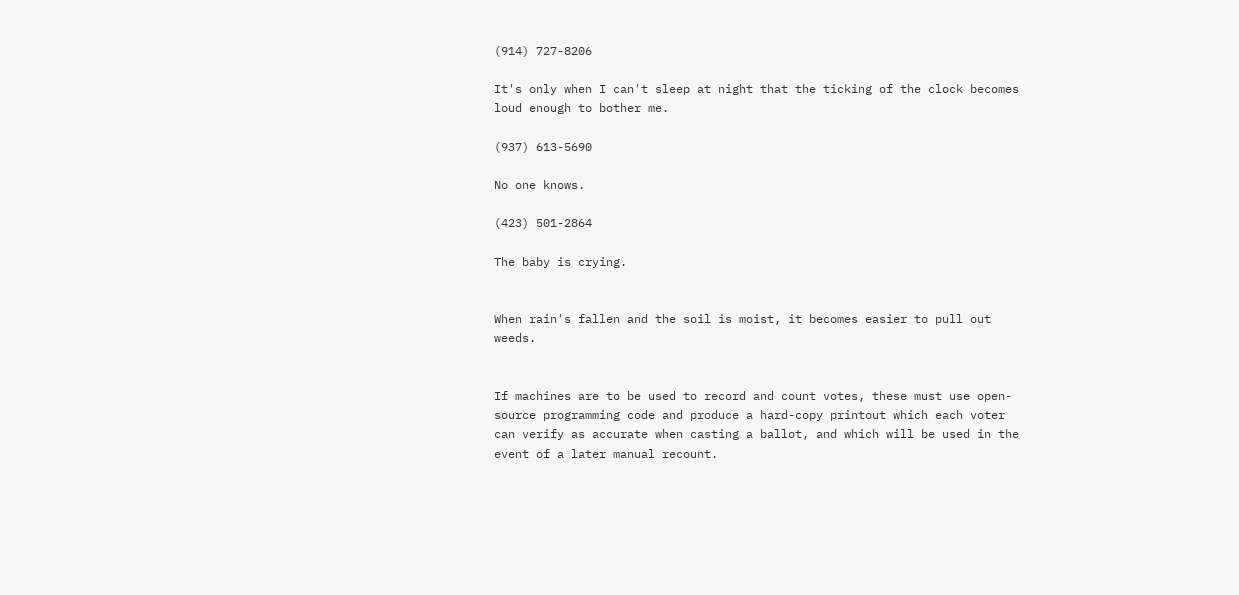(914) 727-8206

It's only when I can't sleep at night that the ticking of the clock becomes loud enough to bother me.

(937) 613-5690

No one knows.

(423) 501-2864

The baby is crying.


When rain's fallen and the soil is moist, it becomes easier to pull out weeds.


If machines are to be used to record and count votes, these must use open-source programming code and produce a hard-copy printout which each voter can verify as accurate when casting a ballot, and which will be used in the event of a later manual recount.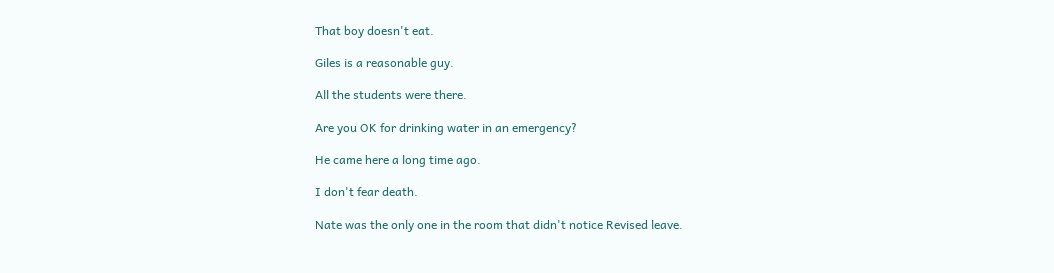That boy doesn't eat.

Giles is a reasonable guy.

All the students were there.

Are you OK for drinking water in an emergency?

He came here a long time ago.

I don't fear death.

Nate was the only one in the room that didn't notice Revised leave.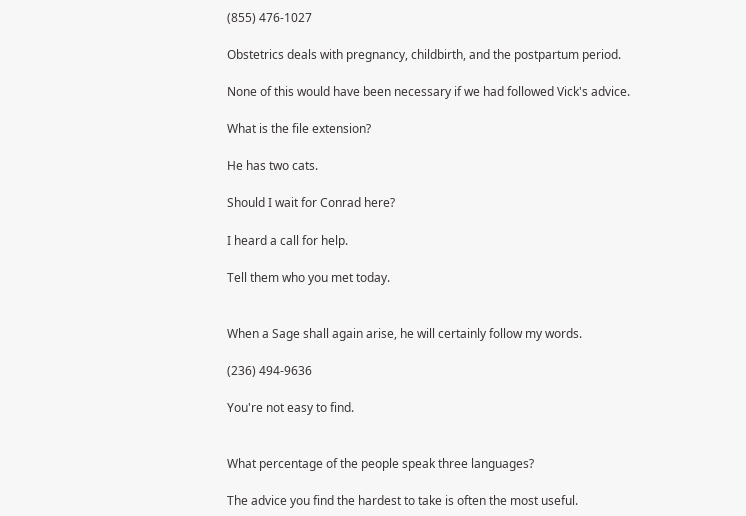(855) 476-1027

Obstetrics deals with pregnancy, childbirth, and the postpartum period.

None of this would have been necessary if we had followed Vick's advice.

What is the file extension?

He has two cats.

Should I wait for Conrad here?

I heard a call for help.

Tell them who you met today.


When a Sage shall again arise, he will certainly follow my words.

(236) 494-9636

You're not easy to find.


What percentage of the people speak three languages?

The advice you find the hardest to take is often the most useful.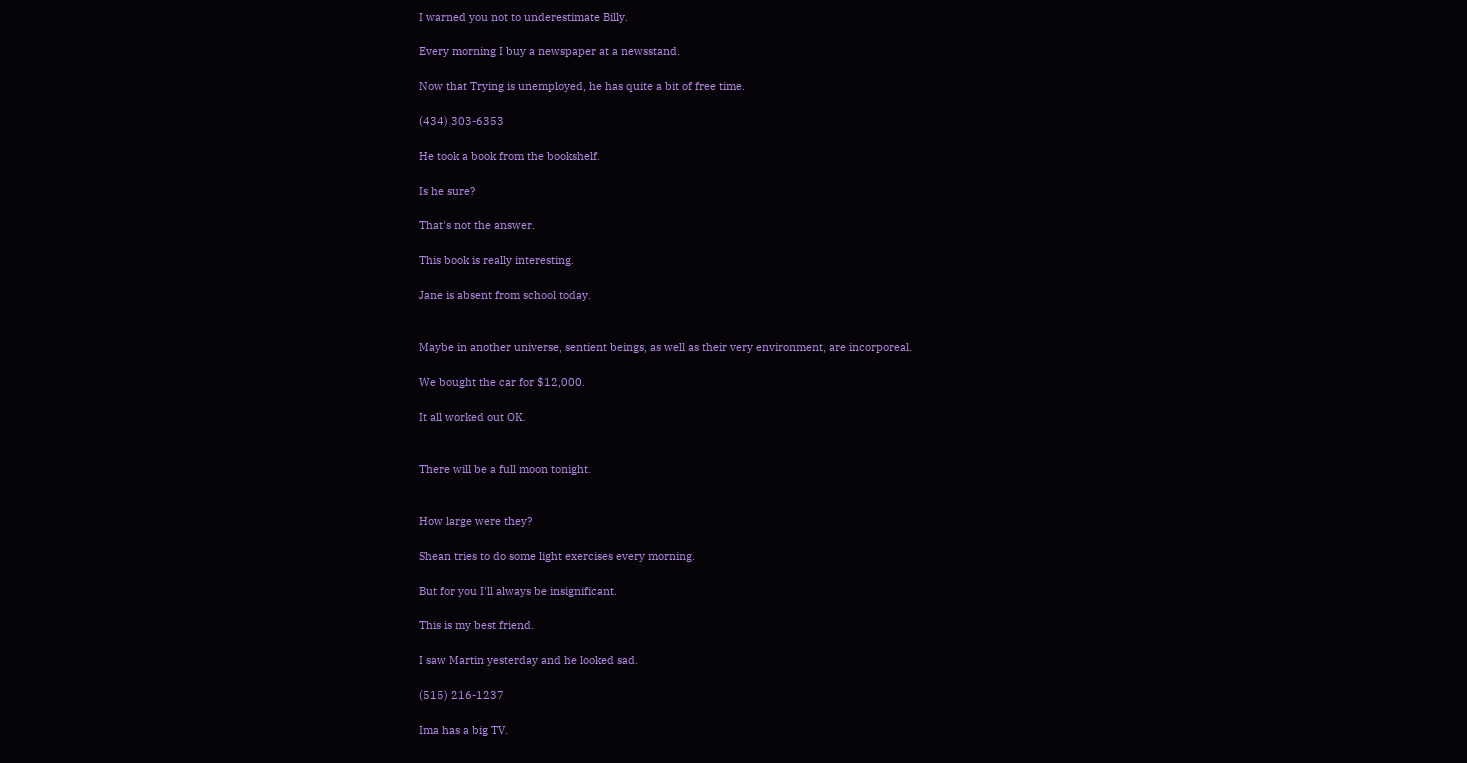I warned you not to underestimate Billy.

Every morning I buy a newspaper at a newsstand.

Now that Trying is unemployed, he has quite a bit of free time.

(434) 303-6353

He took a book from the bookshelf.

Is he sure?

That's not the answer.

This book is really interesting.

Jane is absent from school today.


Maybe in another universe, sentient beings, as well as their very environment, are incorporeal.

We bought the car for $12,000.

It all worked out OK.


There will be a full moon tonight.


How large were they?

Shean tries to do some light exercises every morning.

But for you I'll always be insignificant.

This is my best friend.

I saw Martin yesterday and he looked sad.

(515) 216-1237

Ima has a big TV.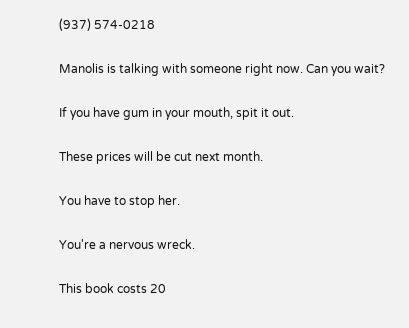(937) 574-0218

Manolis is talking with someone right now. Can you wait?

If you have gum in your mouth, spit it out.

These prices will be cut next month.

You have to stop her.

You're a nervous wreck.

This book costs 20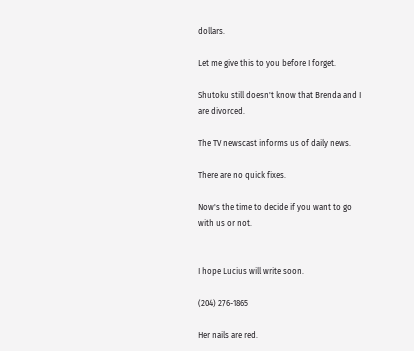dollars.

Let me give this to you before I forget.

Shutoku still doesn't know that Brenda and I are divorced.

The TV newscast informs us of daily news.

There are no quick fixes.

Now's the time to decide if you want to go with us or not.


I hope Lucius will write soon.

(204) 276-1865

Her nails are red.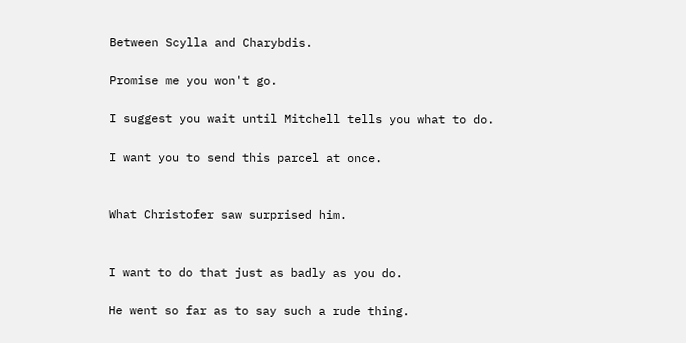Between Scylla and Charybdis.

Promise me you won't go.

I suggest you wait until Mitchell tells you what to do.

I want you to send this parcel at once.


What Christofer saw surprised him.


I want to do that just as badly as you do.

He went so far as to say such a rude thing.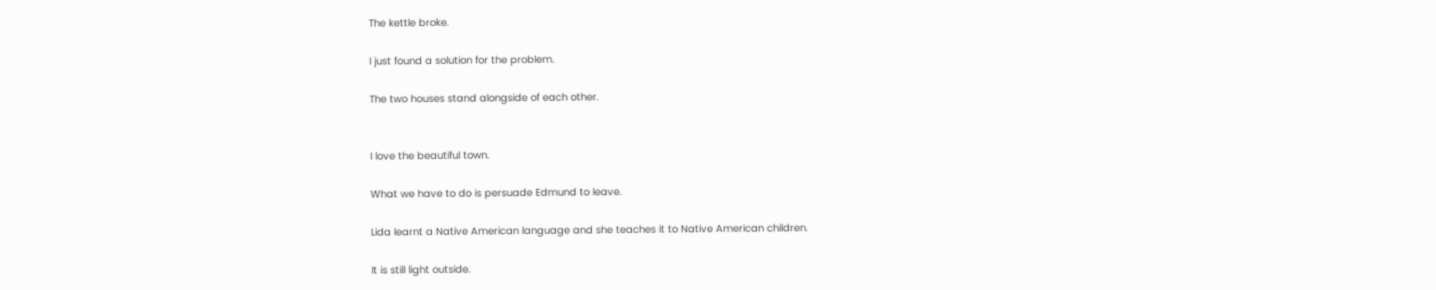The kettle broke.

I just found a solution for the problem.

The two houses stand alongside of each other.


I love the beautiful town.

What we have to do is persuade Edmund to leave.

Lida learnt a Native American language and she teaches it to Native American children.

It is still light outside.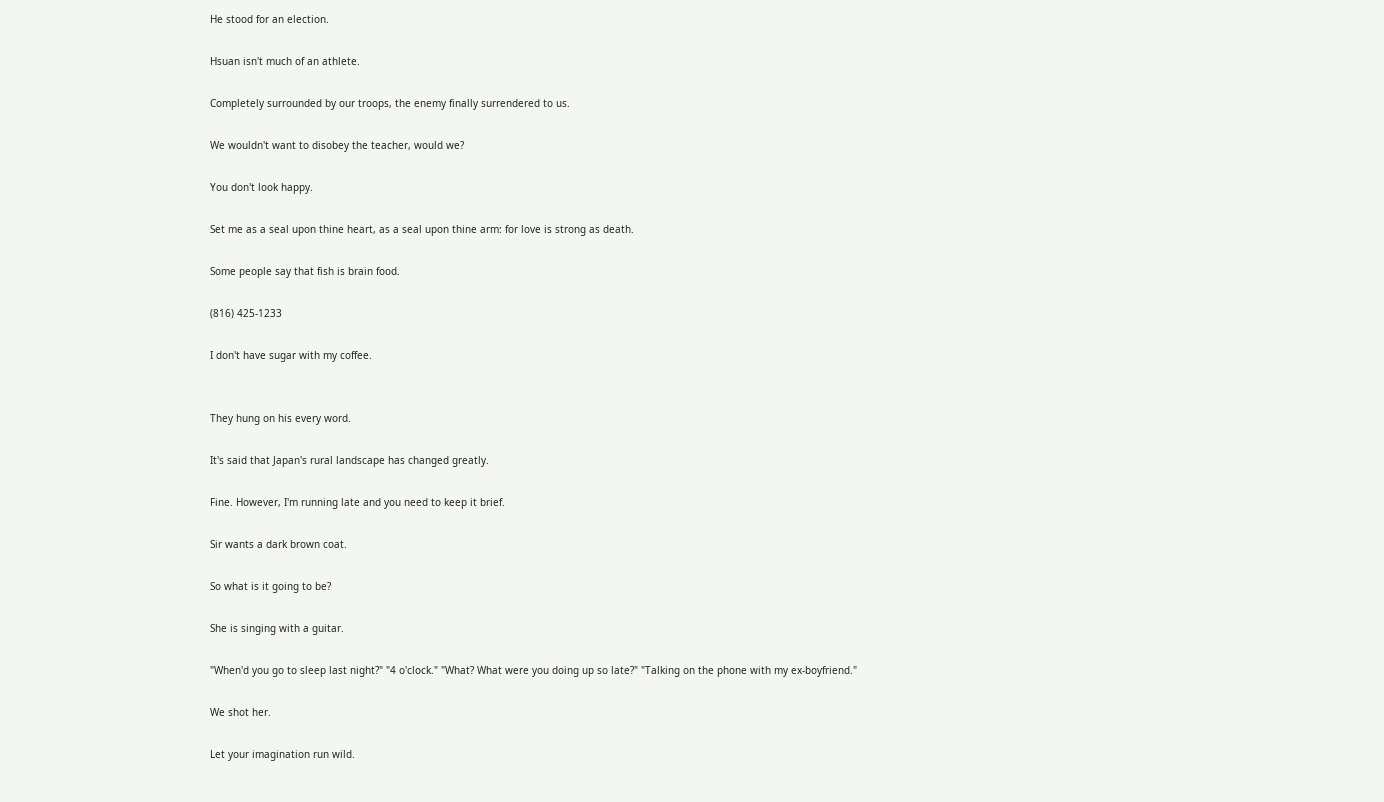He stood for an election.

Hsuan isn't much of an athlete.

Completely surrounded by our troops, the enemy finally surrendered to us.

We wouldn't want to disobey the teacher, would we?

You don't look happy.

Set me as a seal upon thine heart, as a seal upon thine arm: for love is strong as death.

Some people say that fish is brain food.

(816) 425-1233

I don't have sugar with my coffee.


They hung on his every word.

It's said that Japan's rural landscape has changed greatly.

Fine. However, I'm running late and you need to keep it brief.

Sir wants a dark brown coat.

So what is it going to be?

She is singing with a guitar.

"When'd you go to sleep last night?" "4 o'clock." "What? What were you doing up so late?" "Talking on the phone with my ex-boyfriend."

We shot her.

Let your imagination run wild.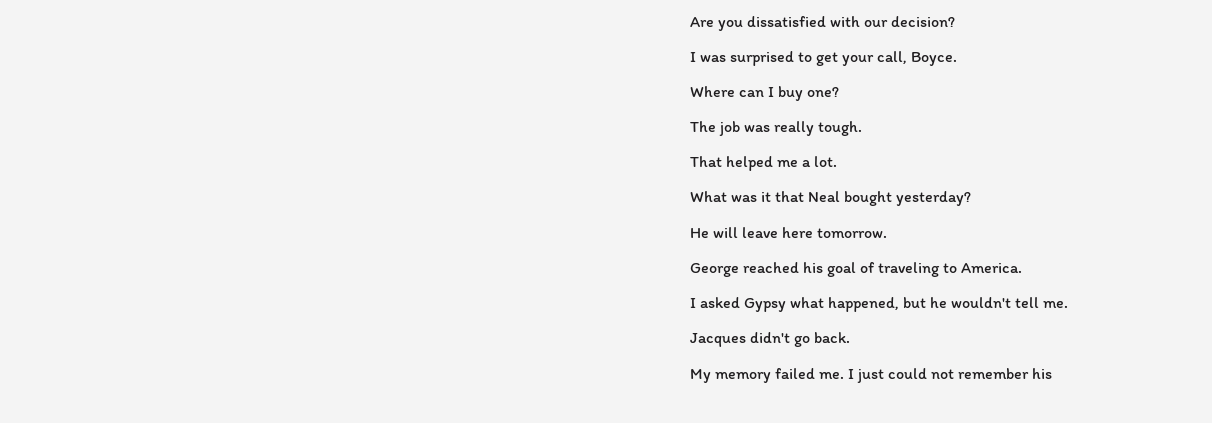Are you dissatisfied with our decision?

I was surprised to get your call, Boyce.

Where can I buy one?

The job was really tough.

That helped me a lot.

What was it that Neal bought yesterday?

He will leave here tomorrow.

George reached his goal of traveling to America.

I asked Gypsy what happened, but he wouldn't tell me.

Jacques didn't go back.

My memory failed me. I just could not remember his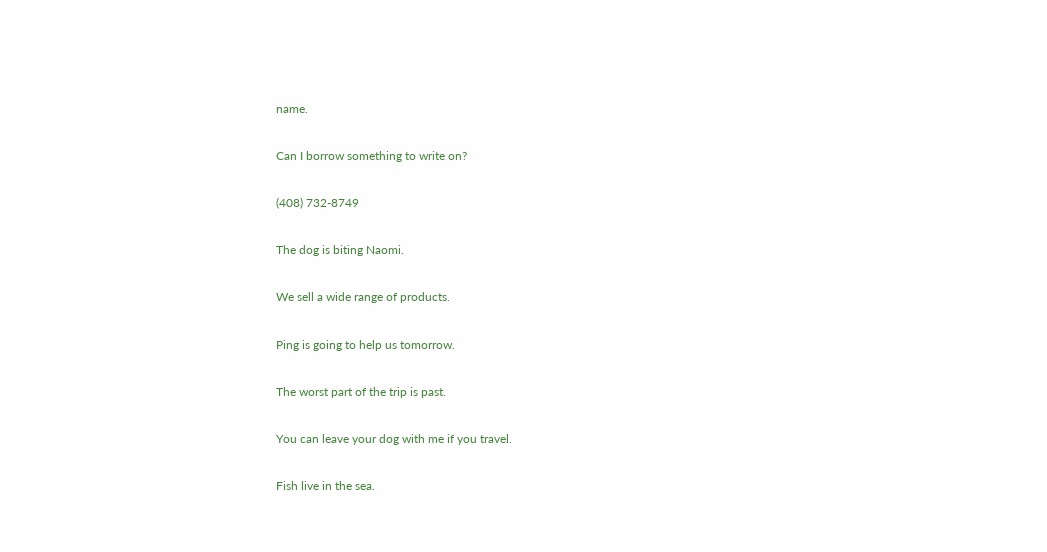name.

Can I borrow something to write on?

(408) 732-8749

The dog is biting Naomi.

We sell a wide range of products.

Ping is going to help us tomorrow.

The worst part of the trip is past.

You can leave your dog with me if you travel.

Fish live in the sea.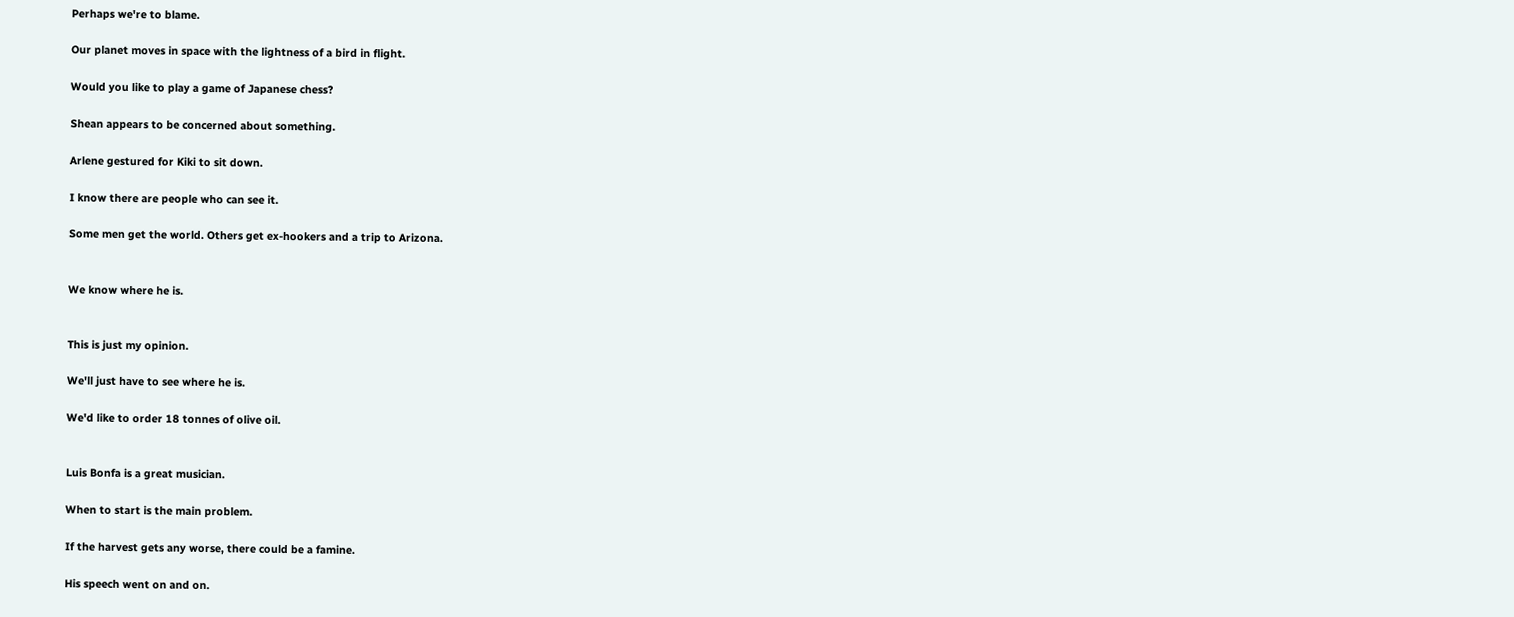Perhaps we're to blame.

Our planet moves in space with the lightness of a bird in flight.

Would you like to play a game of Japanese chess?

Shean appears to be concerned about something.

Arlene gestured for Kiki to sit down.

I know there are people who can see it.

Some men get the world. Others get ex-hookers and a trip to Arizona.


We know where he is.


This is just my opinion.

We'll just have to see where he is.

We'd like to order 18 tonnes of olive oil.


Luis Bonfa is a great musician.

When to start is the main problem.

If the harvest gets any worse, there could be a famine.

His speech went on and on.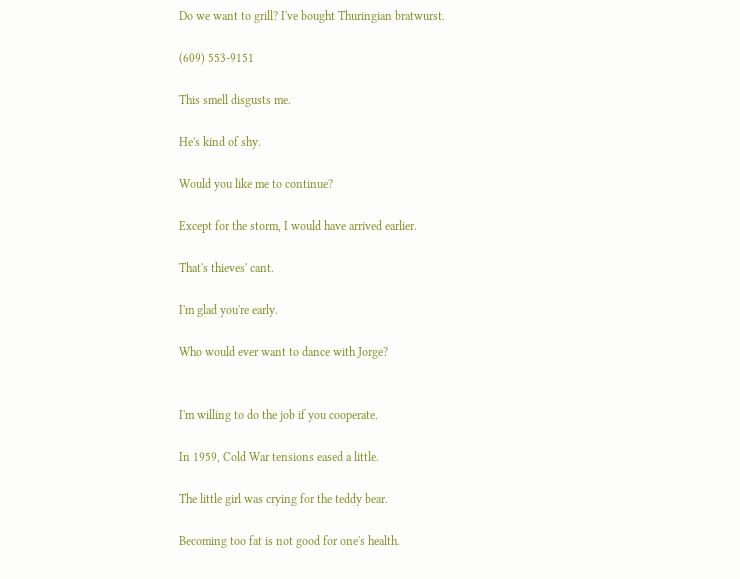Do we want to grill? I've bought Thuringian bratwurst.

(609) 553-9151

This smell disgusts me.

He's kind of shy.

Would you like me to continue?

Except for the storm, I would have arrived earlier.

That's thieves' cant.

I'm glad you're early.

Who would ever want to dance with Jorge?


I'm willing to do the job if you cooperate.

In 1959, Cold War tensions eased a little.

The little girl was crying for the teddy bear.

Becoming too fat is not good for one's health.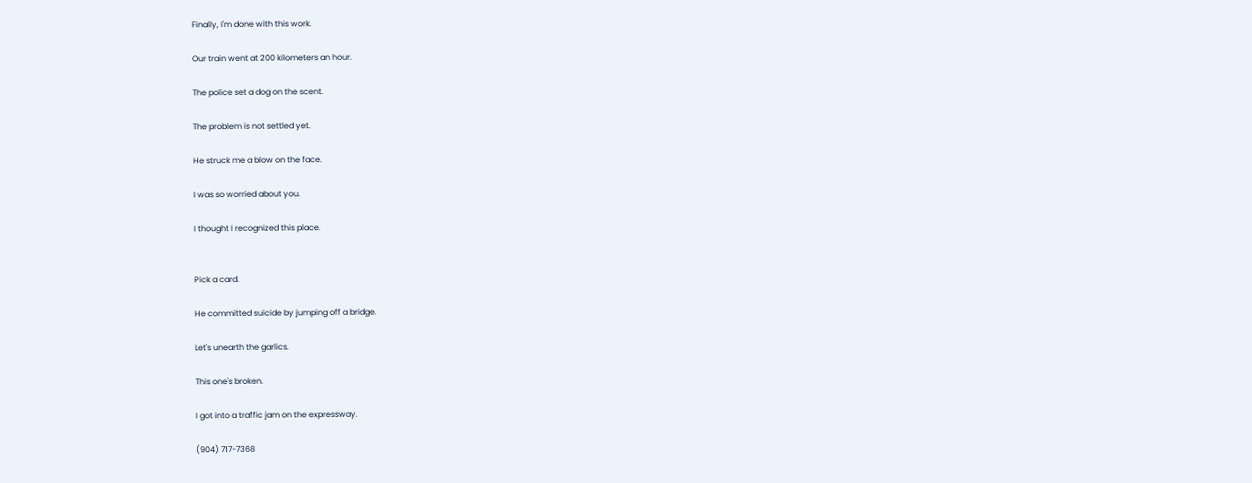Finally, I'm done with this work.

Our train went at 200 kilometers an hour.

The police set a dog on the scent.

The problem is not settled yet.

He struck me a blow on the face.

I was so worried about you.

I thought I recognized this place.


Pick a card.

He committed suicide by jumping off a bridge.

Let's unearth the garlics.

This one's broken.

I got into a traffic jam on the expressway.

(904) 717-7368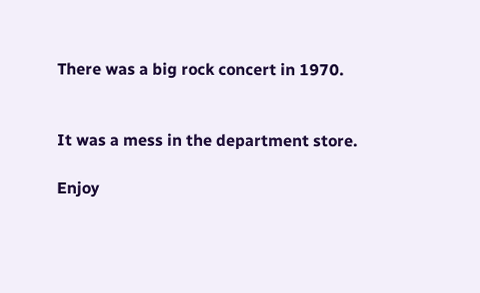There was a big rock concert in 1970.


It was a mess in the department store.

Enjoy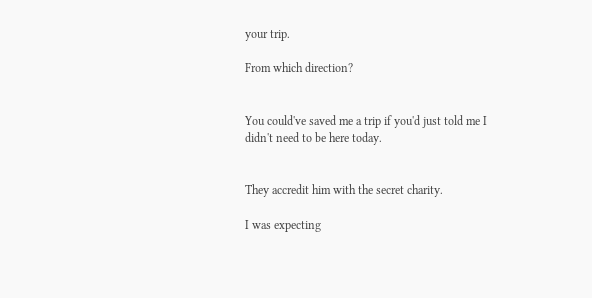your trip.

From which direction?


You could've saved me a trip if you'd just told me I didn't need to be here today.


They accredit him with the secret charity.

I was expecting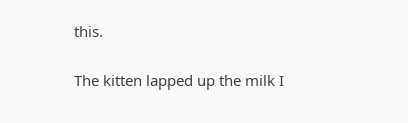this.

The kitten lapped up the milk I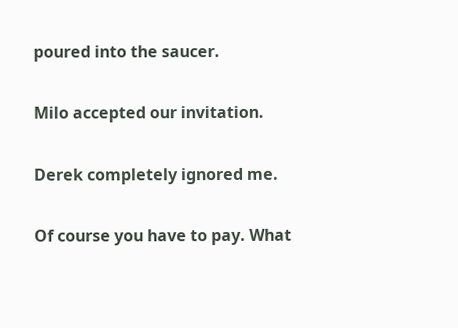poured into the saucer.

Milo accepted our invitation.

Derek completely ignored me.

Of course you have to pay. What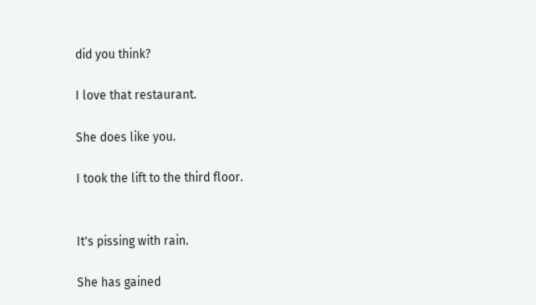did you think?

I love that restaurant.

She does like you.

I took the lift to the third floor.


It's pissing with rain.

She has gained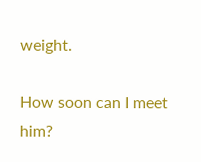weight.

How soon can I meet him?